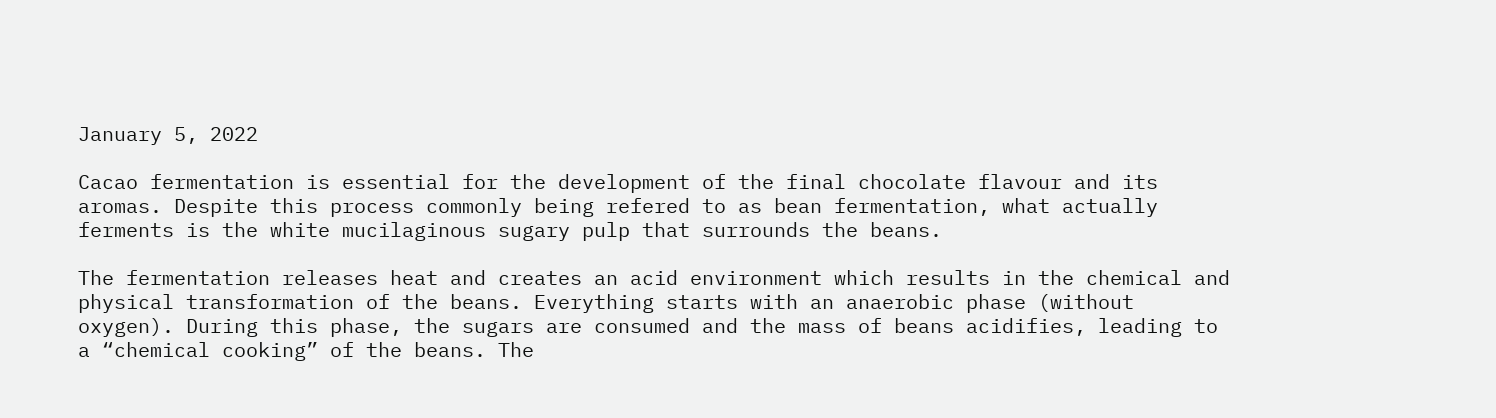January 5, 2022

Cacao fermentation is essential for the development of the final chocolate flavour and its aromas. Despite this process commonly being refered to as bean fermentation, what actually ferments is the white mucilaginous sugary pulp that surrounds the beans.

The fermentation releases heat and creates an acid environment which results in the chemical and physical transformation of the beans. Everything starts with an anaerobic phase (without oxygen). During this phase, the sugars are consumed and the mass of beans acidifies, leading to a “chemical cooking” of the beans. The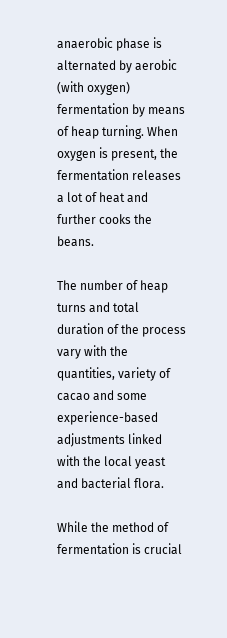anaerobic phase is alternated by aerobic (with oxygen) fermentation by means of heap turning. When oxygen is present, the fermentation releases a lot of heat and further cooks the beans.

The number of heap turns and total duration of the process vary with the quantities, variety of cacao and some experience-based adjustments linked with the local yeast and bacterial flora.

While the method of fermentation is crucial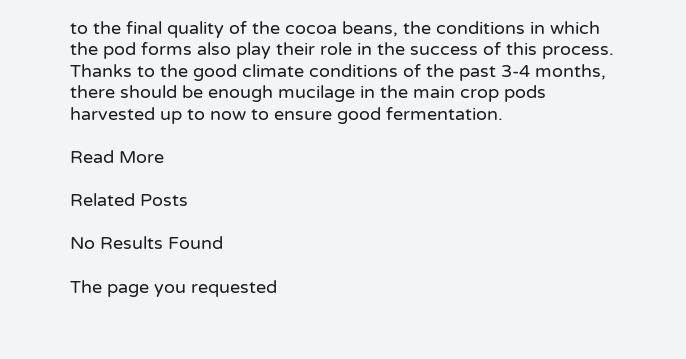to the final quality of the cocoa beans, the conditions in which the pod forms also play their role in the success of this process. Thanks to the good climate conditions of the past 3-4 months, there should be enough mucilage in the main crop pods harvested up to now to ensure good fermentation.

Read More

Related Posts

No Results Found

The page you requested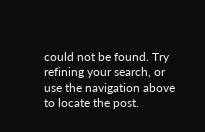could not be found. Try refining your search, or use the navigation above to locate the post.